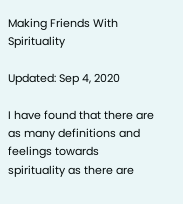Making Friends With Spirituality

Updated: Sep 4, 2020

I have found that there are as many definitions and feelings towards spirituality as there are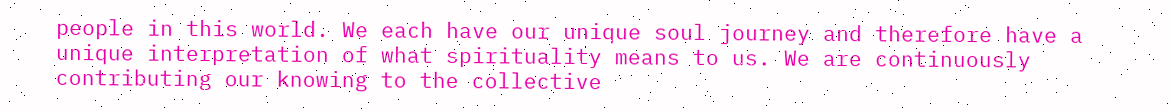people in this world. We each have our unique soul journey and therefore have a unique interpretation of what spirituality means to us. We are continuously contributing our knowing to the collective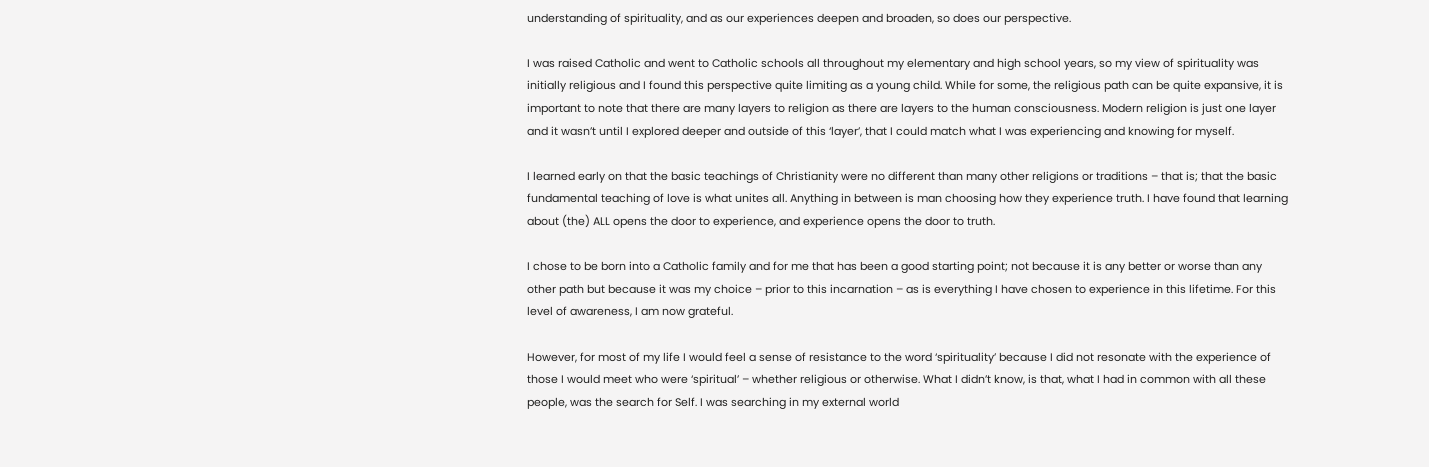understanding of spirituality, and as our experiences deepen and broaden, so does our perspective.

I was raised Catholic and went to Catholic schools all throughout my elementary and high school years, so my view of spirituality was initially religious and I found this perspective quite limiting as a young child. While for some, the religious path can be quite expansive, it is important to note that there are many layers to religion as there are layers to the human consciousness. Modern religion is just one layer and it wasn’t until I explored deeper and outside of this ‘layer’, that I could match what I was experiencing and knowing for myself.

I learned early on that the basic teachings of Christianity were no different than many other religions or traditions – that is; that the basic fundamental teaching of love is what unites all. Anything in between is man choosing how they experience truth. I have found that learning about (the) ALL opens the door to experience, and experience opens the door to truth.

I chose to be born into a Catholic family and for me that has been a good starting point; not because it is any better or worse than any other path but because it was my choice – prior to this incarnation – as is everything I have chosen to experience in this lifetime. For this level of awareness, I am now grateful.

However, for most of my life I would feel a sense of resistance to the word ‘spirituality’ because I did not resonate with the experience of those I would meet who were ‘spiritual’ – whether religious or otherwise. What I didn’t know, is that, what I had in common with all these people, was the search for Self. I was searching in my external world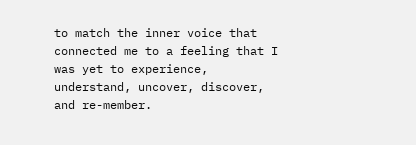to match the inner voice that connected me to a feeling that I was yet to experience, understand, uncover, discover, and re-member.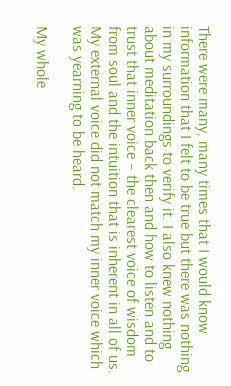There were many, many times that I would know information that I felt to be true but there was nothing in my surroundings to verify it. I also knew nothing about meditation back then and how to listen and to trust that inner voice – the clearest voice of wisdom from soul and the intuition that is inherent in all of us. My external voice did not match my inner voice which was yearning to be heard.

My whole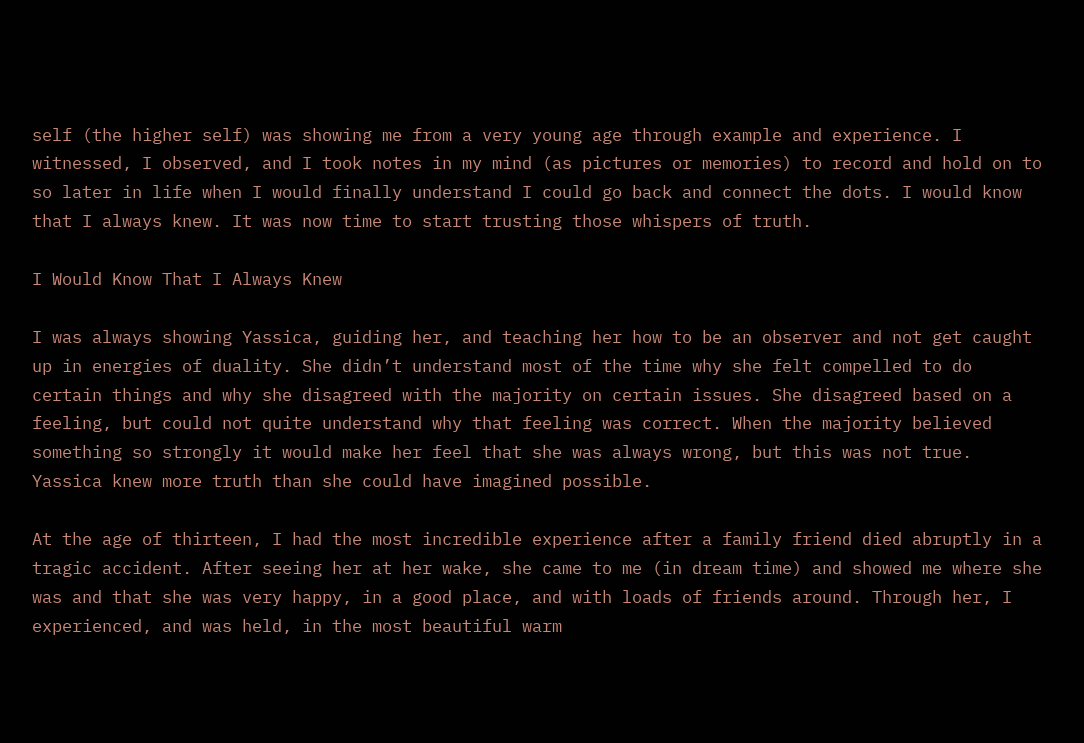self (the higher self) was showing me from a very young age through example and experience. I witnessed, I observed, and I took notes in my mind (as pictures or memories) to record and hold on to so later in life when I would finally understand I could go back and connect the dots. I would know that I always knew. It was now time to start trusting those whispers of truth.

I Would Know That I Always Knew

I was always showing Yassica, guiding her, and teaching her how to be an observer and not get caught up in energies of duality. She didn’t understand most of the time why she felt compelled to do certain things and why she disagreed with the majority on certain issues. She disagreed based on a feeling, but could not quite understand why that feeling was correct. When the majority believed something so strongly it would make her feel that she was always wrong, but this was not true. Yassica knew more truth than she could have imagined possible.

At the age of thirteen, I had the most incredible experience after a family friend died abruptly in a tragic accident. After seeing her at her wake, she came to me (in dream time) and showed me where she was and that she was very happy, in a good place, and with loads of friends around. Through her, I experienced, and was held, in the most beautiful warm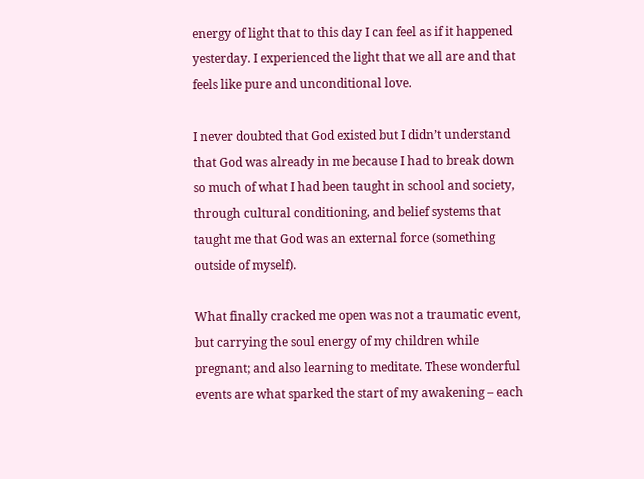energy of light that to this day I can feel as if it happened yesterday. I experienced the light that we all are and that feels like pure and unconditional love.

I never doubted that God existed but I didn’t understand that God was already in me because I had to break down so much of what I had been taught in school and society, through cultural conditioning, and belief systems that taught me that God was an external force (something outside of myself).

What finally cracked me open was not a traumatic event, but carrying the soul energy of my children while pregnant; and also learning to meditate. These wonderful events are what sparked the start of my awakening – each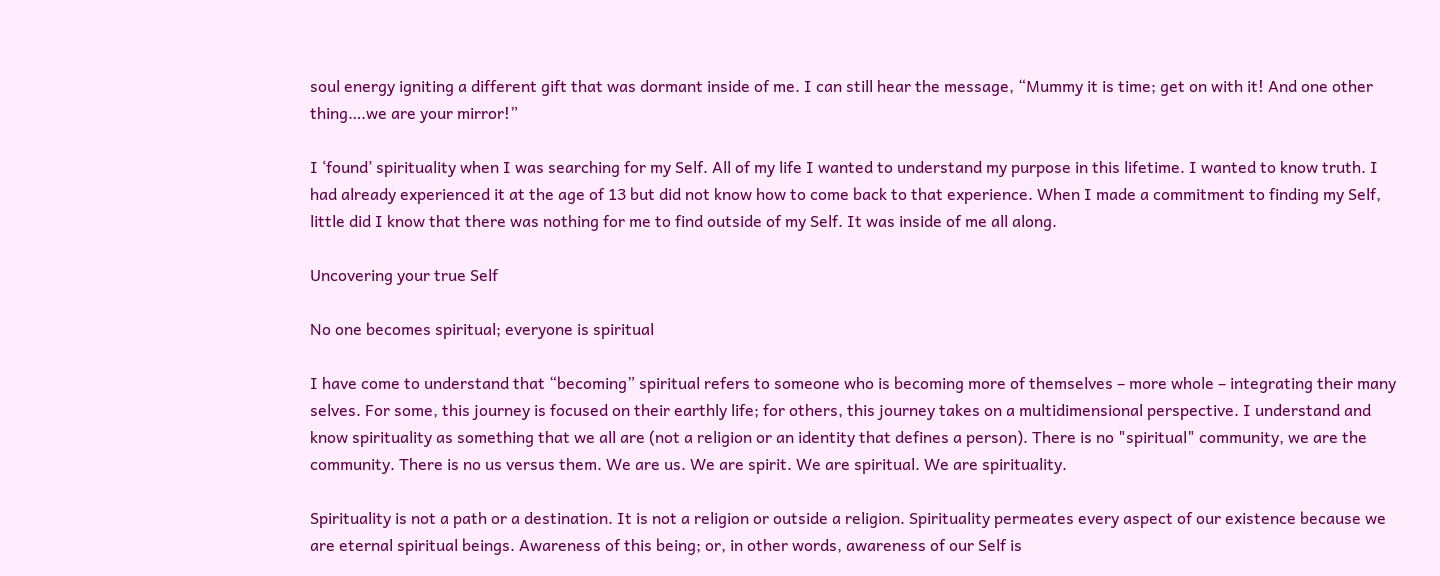soul energy igniting a different gift that was dormant inside of me. I can still hear the message, “Mummy it is time; get on with it! And one other thing….we are your mirror!”

I ‘found’ spirituality when I was searching for my Self. All of my life I wanted to understand my purpose in this lifetime. I wanted to know truth. I had already experienced it at the age of 13 but did not know how to come back to that experience. When I made a commitment to finding my Self, little did I know that there was nothing for me to find outside of my Self. It was inside of me all along.

Uncovering your true Self

No one becomes spiritual; everyone is spiritual

I have come to understand that “becoming” spiritual refers to someone who is becoming more of themselves – more whole – integrating their many selves. For some, this journey is focused on their earthly life; for others, this journey takes on a multidimensional perspective. I understand and know spirituality as something that we all are (not a religion or an identity that defines a person). There is no "spiritual" community, we are the community. There is no us versus them. We are us. We are spirit. We are spiritual. We are spirituality.

Spirituality is not a path or a destination. It is not a religion or outside a religion. Spirituality permeates every aspect of our existence because we are eternal spiritual beings. Awareness of this being; or, in other words, awareness of our Self is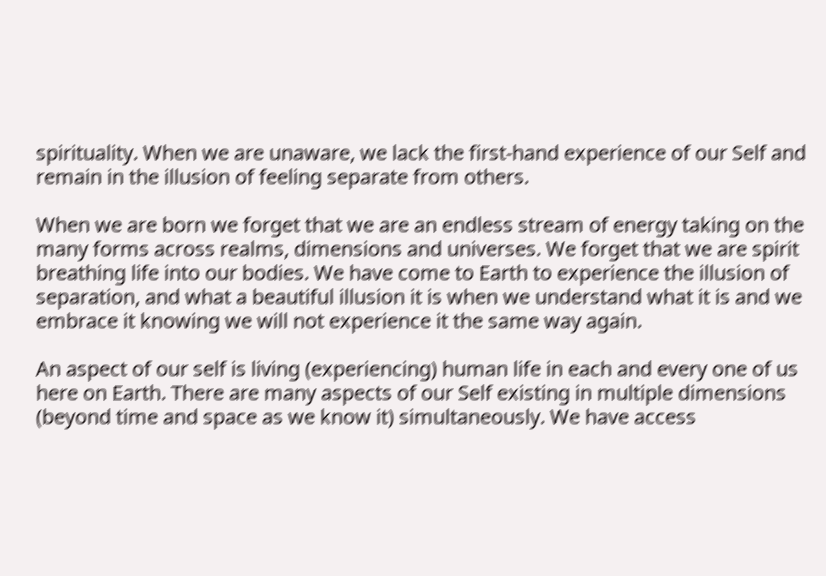spirituality. When we are unaware, we lack the first-hand experience of our Self and remain in the illusion of feeling separate from others.

When we are born we forget that we are an endless stream of energy taking on the many forms across realms, dimensions and universes. We forget that we are spirit breathing life into our bodies. We have come to Earth to experience the illusion of separation, and what a beautiful illusion it is when we understand what it is and we embrace it knowing we will not experience it the same way again.

An aspect of our self is living (experiencing) human life in each and every one of us here on Earth. There are many aspects of our Self existing in multiple dimensions (beyond time and space as we know it) simultaneously. We have access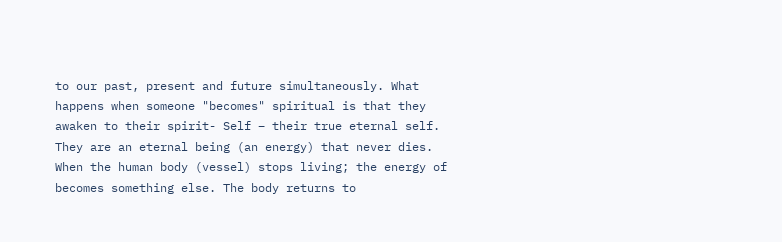to our past, present and future simultaneously. What happens when someone "becomes" spiritual is that they awaken to their spirit- Self – their true eternal self. They are an eternal being (an energy) that never dies. When the human body (vessel) stops living; the energy of becomes something else. The body returns to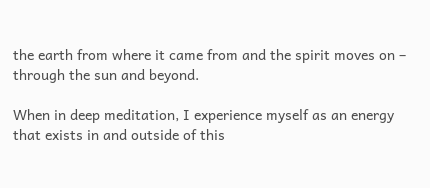the earth from where it came from and the spirit moves on – through the sun and beyond.

When in deep meditation, I experience myself as an energy that exists in and outside of this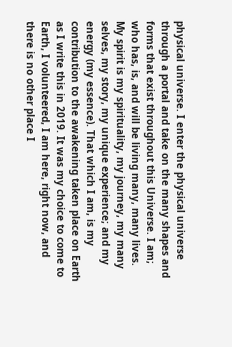physical universe. I enter the physical universe through a portal and take on the many shapes and forms that exist throughout this Universe. I am; who has, is, and will be living many, many lives. My spirit is my spirituality, my journey, my many selves, my story, my unique experience; and my energy (my essence). That which I am, is my contribution to the awakening taken place on Earth as I write this in 2019. It was my choice to come to Earth, I volunteered, I am here, right now, and there is no other place I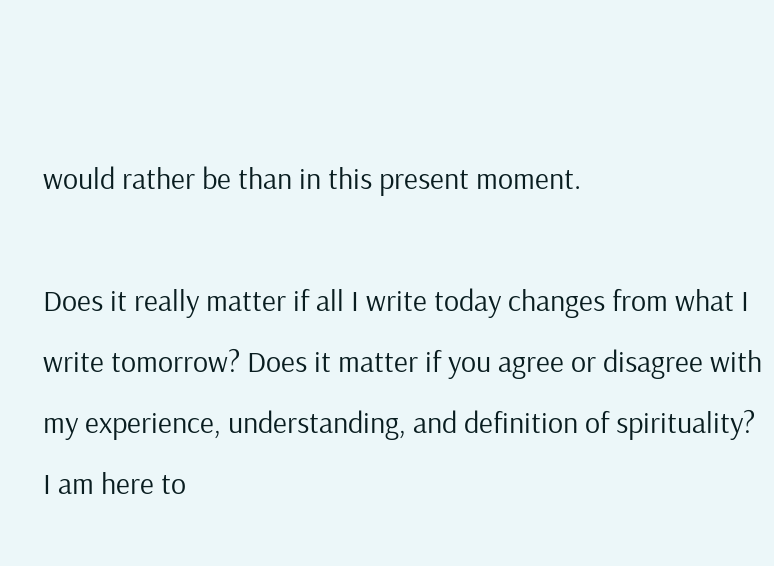would rather be than in this present moment.

Does it really matter if all I write today changes from what I write tomorrow? Does it matter if you agree or disagree with my experience, understanding, and definition of spirituality? I am here to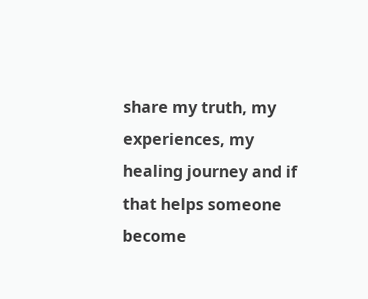share my truth, my experiences, my healing journey and if that helps someone become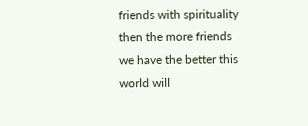friends with spirituality then the more friends we have the better this world will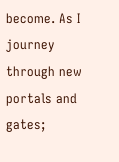become. As I journey through new portals and gates;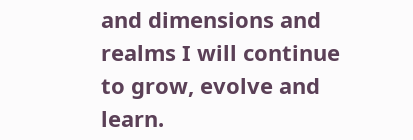and dimensions and realms I will continue to grow, evolve and learn.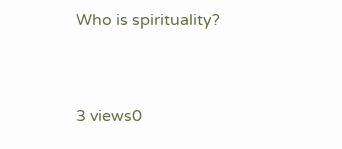Who is spirituality?


3 views0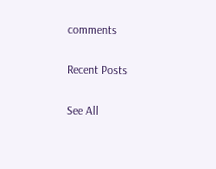comments

Recent Posts

See All